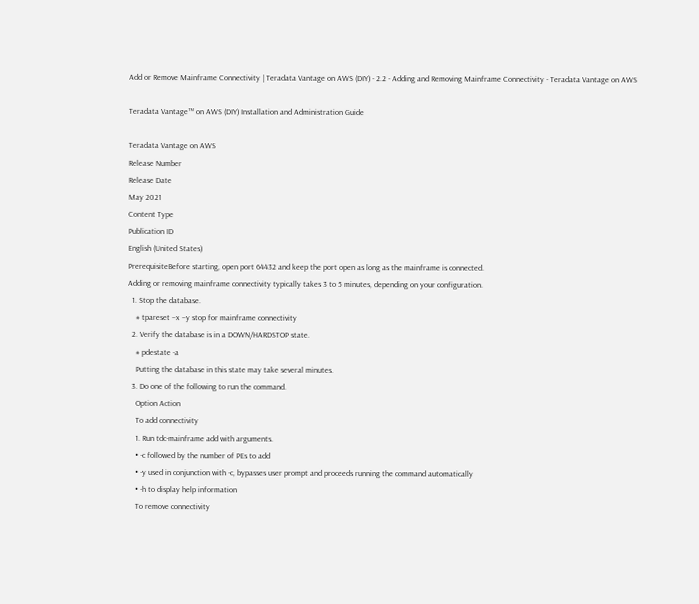Add or Remove Mainframe Connectivity | Teradata Vantage on AWS (DIY) - 2.2 - Adding and Removing Mainframe Connectivity - Teradata Vantage on AWS

Teradata Vantage™ on AWS (DIY) Installation and Administration Guide

Teradata Vantage on AWS
Release Number
Release Date
May 2021
Content Type
Publication ID
English (United States)
PrerequisiteBefore starting, open port 64432 and keep the port open as long as the mainframe is connected.
Adding or removing mainframe connectivity typically takes 3 to 5 minutes, depending on your configuration.
  1. Stop the database.
    # tpareset –x –y stop for mainframe connectivity
  2. Verify the database is in a DOWN/HARDSTOP state.
    # pdestate -a
    Putting the database in this state may take several minutes.
  3. Do one of the following to run the command.
    Option Action
    To add connectivity
    1. Run tdc-mainframe add with arguments.
    • -c followed by the number of PEs to add
    • -y used in conjunction with -c, bypasses user prompt and proceeds running the command automatically
    • -h to display help information
    To remove connectivity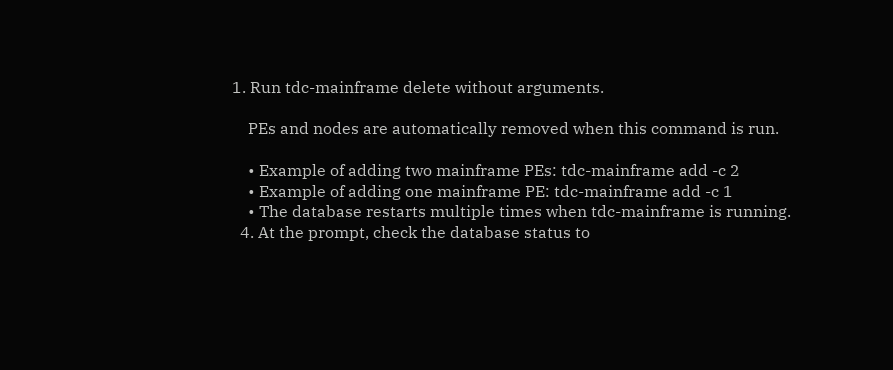1. Run tdc-mainframe delete without arguments.

    PEs and nodes are automatically removed when this command is run.

    • Example of adding two mainframe PEs: tdc-mainframe add -c 2
    • Example of adding one mainframe PE: tdc-mainframe add -c 1
    • The database restarts multiple times when tdc-mainframe is running.
  4. At the prompt, check the database status to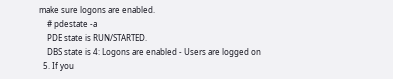make sure logons are enabled.
    # pdestate -a
    PDE state is RUN/STARTED.
    DBS state is 4: Logons are enabled - Users are logged on
  5. If you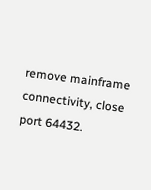remove mainframe connectivity, close port 64432.